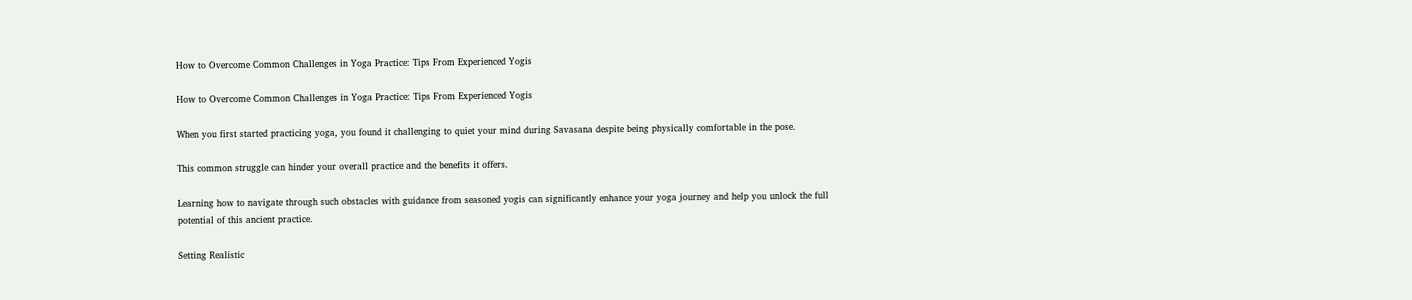How to Overcome Common Challenges in Yoga Practice: Tips From Experienced Yogis

How to Overcome Common Challenges in Yoga Practice: Tips From Experienced Yogis

When you first started practicing yoga, you found it challenging to quiet your mind during Savasana despite being physically comfortable in the pose.

This common struggle can hinder your overall practice and the benefits it offers.

Learning how to navigate through such obstacles with guidance from seasoned yogis can significantly enhance your yoga journey and help you unlock the full potential of this ancient practice.

Setting Realistic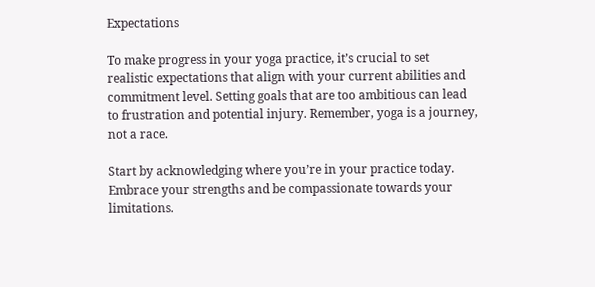Expectations

To make progress in your yoga practice, it’s crucial to set realistic expectations that align with your current abilities and commitment level. Setting goals that are too ambitious can lead to frustration and potential injury. Remember, yoga is a journey, not a race.

Start by acknowledging where you’re in your practice today. Embrace your strengths and be compassionate towards your limitations.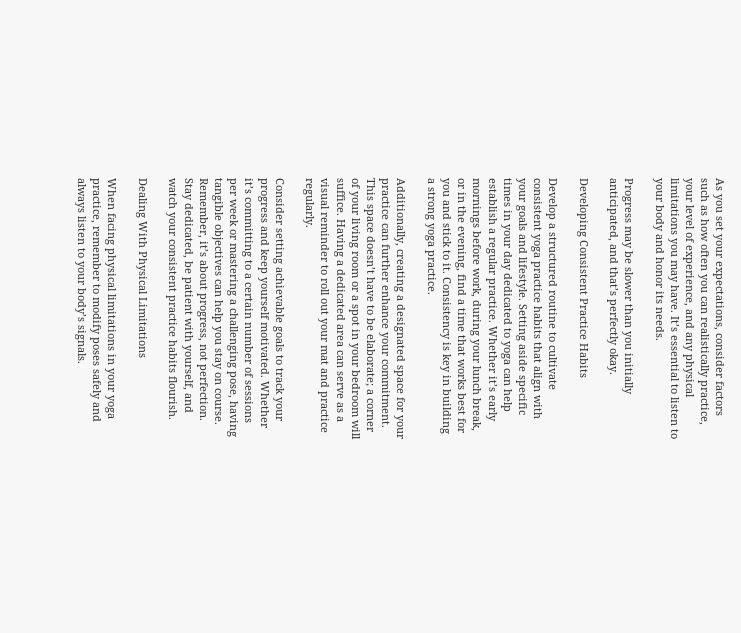As you set your expectations, consider factors such as how often you can realistically practice, your level of experience, and any physical limitations you may have. It’s essential to listen to your body and honor its needs.

Progress may be slower than you initially anticipated, and that’s perfectly okay.

Developing Consistent Practice Habits

Develop a structured routine to cultivate consistent yoga practice habits that align with your goals and lifestyle. Setting aside specific times in your day dedicated to yoga can help establish a regular practice. Whether it’s early mornings before work, during your lunch break, or in the evening, find a time that works best for you and stick to it. Consistency is key in building a strong yoga practice.

Additionally, creating a designated space for your practice can further enhance your commitment. This space doesn’t have to be elaborate; a corner of your living room or a spot in your bedroom will suffice. Having a dedicated area can serve as a visual reminder to roll out your mat and practice regularly.

Consider setting achievable goals to track your progress and keep yourself motivated. Whether it’s committing to a certain number of sessions per week or mastering a challenging pose, having tangible objectives can help you stay on course. Remember, it’s about progress, not perfection. Stay dedicated, be patient with yourself, and watch your consistent practice habits flourish.

Dealing With Physical Limitations

When facing physical limitations in your yoga practice, remember to modify poses safely and always listen to your body’s signals.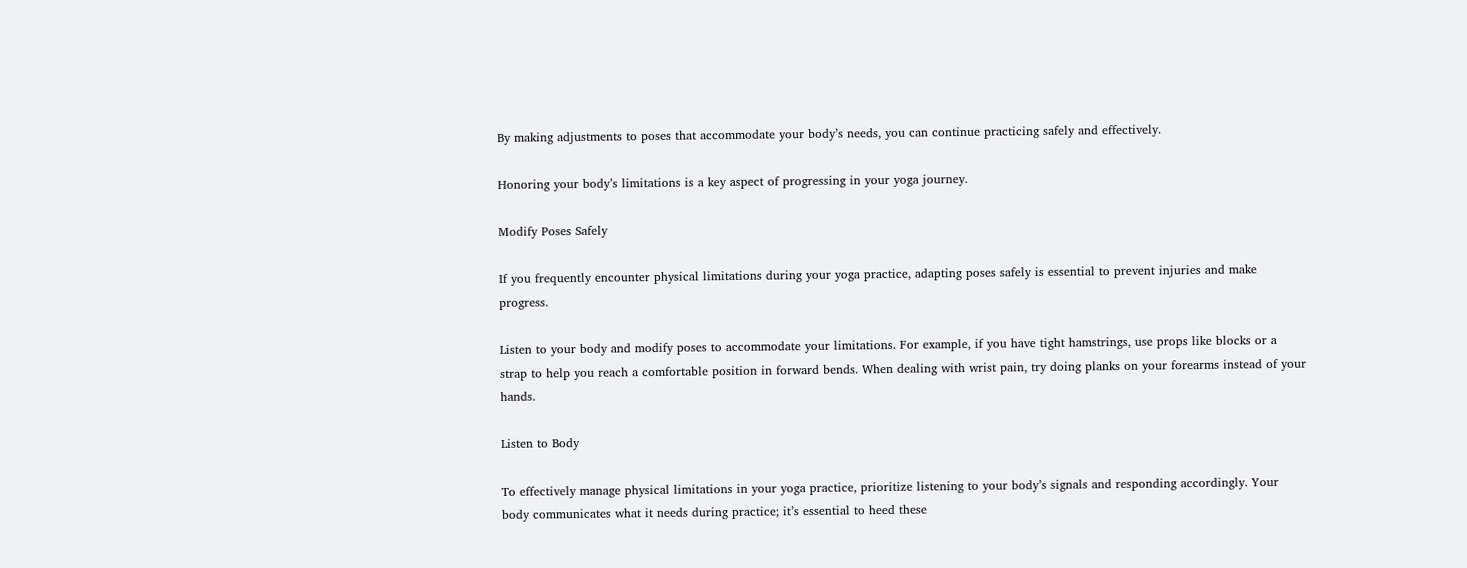By making adjustments to poses that accommodate your body’s needs, you can continue practicing safely and effectively.

Honoring your body’s limitations is a key aspect of progressing in your yoga journey.

Modify Poses Safely

If you frequently encounter physical limitations during your yoga practice, adapting poses safely is essential to prevent injuries and make progress.

Listen to your body and modify poses to accommodate your limitations. For example, if you have tight hamstrings, use props like blocks or a strap to help you reach a comfortable position in forward bends. When dealing with wrist pain, try doing planks on your forearms instead of your hands.

Listen to Body

To effectively manage physical limitations in your yoga practice, prioritize listening to your body’s signals and responding accordingly. Your body communicates what it needs during practice; it’s essential to heed these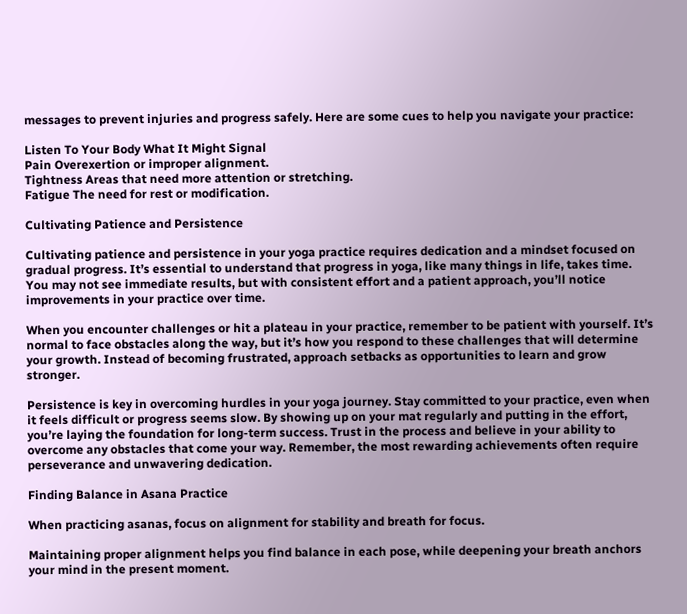messages to prevent injuries and progress safely. Here are some cues to help you navigate your practice:

Listen To Your Body What It Might Signal
Pain Overexertion or improper alignment.
Tightness Areas that need more attention or stretching.
Fatigue The need for rest or modification.

Cultivating Patience and Persistence

Cultivating patience and persistence in your yoga practice requires dedication and a mindset focused on gradual progress. It’s essential to understand that progress in yoga, like many things in life, takes time. You may not see immediate results, but with consistent effort and a patient approach, you’ll notice improvements in your practice over time.

When you encounter challenges or hit a plateau in your practice, remember to be patient with yourself. It’s normal to face obstacles along the way, but it’s how you respond to these challenges that will determine your growth. Instead of becoming frustrated, approach setbacks as opportunities to learn and grow stronger.

Persistence is key in overcoming hurdles in your yoga journey. Stay committed to your practice, even when it feels difficult or progress seems slow. By showing up on your mat regularly and putting in the effort, you’re laying the foundation for long-term success. Trust in the process and believe in your ability to overcome any obstacles that come your way. Remember, the most rewarding achievements often require perseverance and unwavering dedication.

Finding Balance in Asana Practice

When practicing asanas, focus on alignment for stability and breath for focus.

Maintaining proper alignment helps you find balance in each pose, while deepening your breath anchors your mind in the present moment.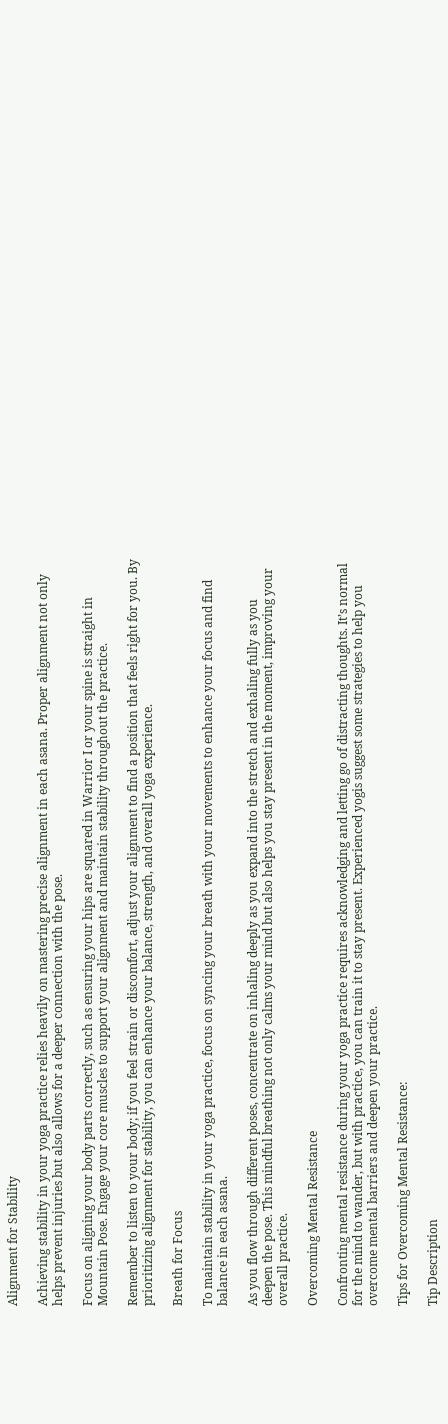Alignment for Stability

Achieving stability in your yoga practice relies heavily on mastering precise alignment in each asana. Proper alignment not only helps prevent injuries but also allows for a deeper connection with the pose.

Focus on aligning your body parts correctly, such as ensuring your hips are squared in Warrior I or your spine is straight in Mountain Pose. Engage your core muscles to support your alignment and maintain stability throughout the practice.

Remember to listen to your body; if you feel strain or discomfort, adjust your alignment to find a position that feels right for you. By prioritizing alignment for stability, you can enhance your balance, strength, and overall yoga experience.

Breath for Focus

To maintain stability in your yoga practice, focus on syncing your breath with your movements to enhance your focus and find balance in each asana.

As you flow through different poses, concentrate on inhaling deeply as you expand into the stretch and exhaling fully as you deepen the pose. This mindful breathing not only calms your mind but also helps you stay present in the moment, improving your overall practice.

Overcoming Mental Resistance

Confronting mental resistance during your yoga practice requires acknowledging and letting go of distracting thoughts. It’s normal for the mind to wander, but with practice, you can train it to stay present. Experienced yogis suggest some strategies to help you overcome mental barriers and deepen your practice.

Tips for Overcoming Mental Resistance:

Tip Description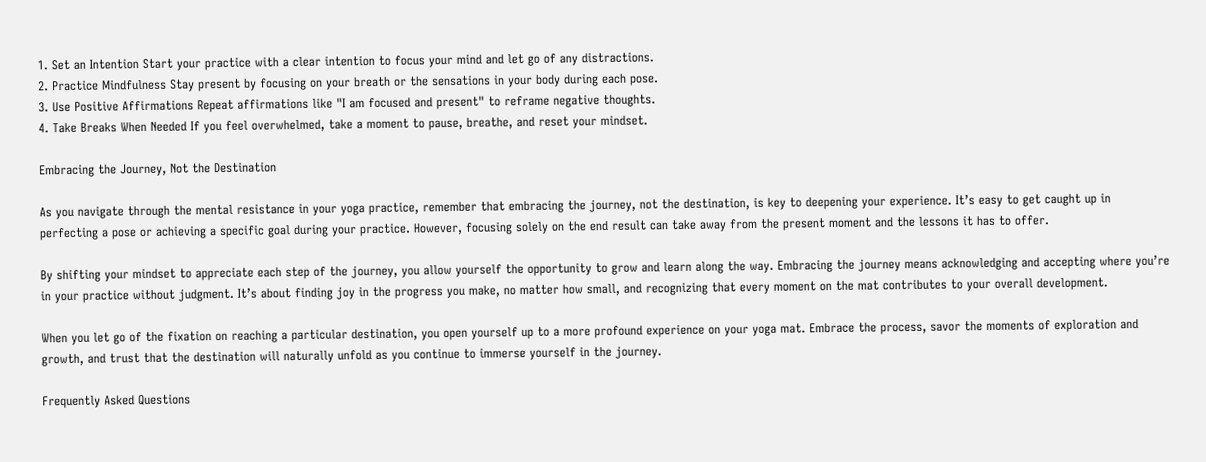1. Set an Intention Start your practice with a clear intention to focus your mind and let go of any distractions.
2. Practice Mindfulness Stay present by focusing on your breath or the sensations in your body during each pose.
3. Use Positive Affirmations Repeat affirmations like "I am focused and present" to reframe negative thoughts.
4. Take Breaks When Needed If you feel overwhelmed, take a moment to pause, breathe, and reset your mindset.

Embracing the Journey, Not the Destination

As you navigate through the mental resistance in your yoga practice, remember that embracing the journey, not the destination, is key to deepening your experience. It’s easy to get caught up in perfecting a pose or achieving a specific goal during your practice. However, focusing solely on the end result can take away from the present moment and the lessons it has to offer.

By shifting your mindset to appreciate each step of the journey, you allow yourself the opportunity to grow and learn along the way. Embracing the journey means acknowledging and accepting where you’re in your practice without judgment. It’s about finding joy in the progress you make, no matter how small, and recognizing that every moment on the mat contributes to your overall development.

When you let go of the fixation on reaching a particular destination, you open yourself up to a more profound experience on your yoga mat. Embrace the process, savor the moments of exploration and growth, and trust that the destination will naturally unfold as you continue to immerse yourself in the journey.

Frequently Asked Questions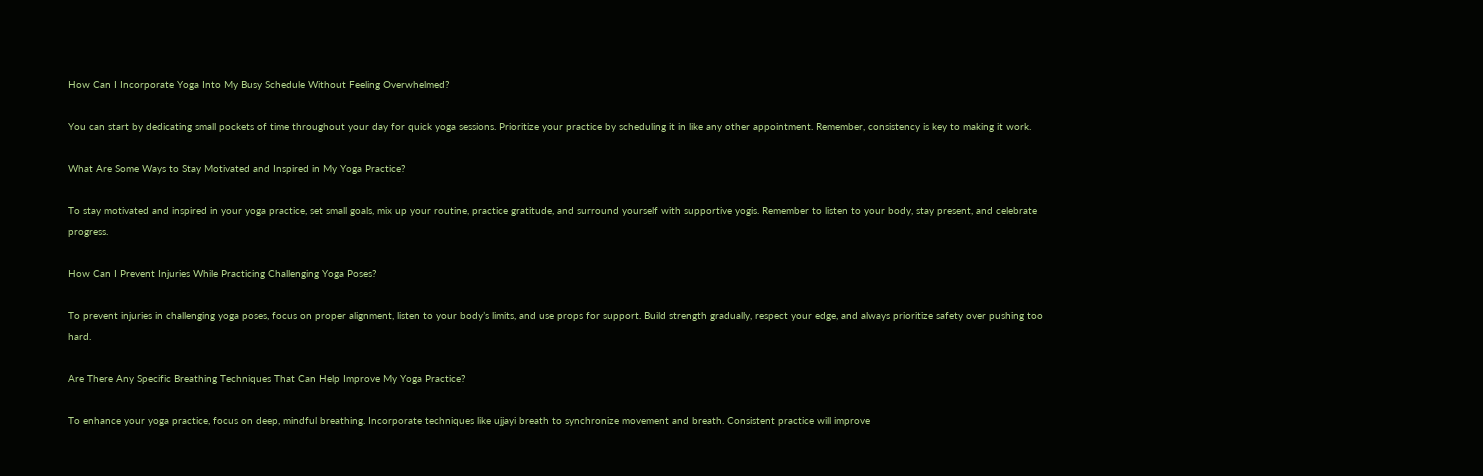How Can I Incorporate Yoga Into My Busy Schedule Without Feeling Overwhelmed?

You can start by dedicating small pockets of time throughout your day for quick yoga sessions. Prioritize your practice by scheduling it in like any other appointment. Remember, consistency is key to making it work.

What Are Some Ways to Stay Motivated and Inspired in My Yoga Practice?

To stay motivated and inspired in your yoga practice, set small goals, mix up your routine, practice gratitude, and surround yourself with supportive yogis. Remember to listen to your body, stay present, and celebrate progress.

How Can I Prevent Injuries While Practicing Challenging Yoga Poses?

To prevent injuries in challenging yoga poses, focus on proper alignment, listen to your body’s limits, and use props for support. Build strength gradually, respect your edge, and always prioritize safety over pushing too hard.

Are There Any Specific Breathing Techniques That Can Help Improve My Yoga Practice?

To enhance your yoga practice, focus on deep, mindful breathing. Incorporate techniques like ujjayi breath to synchronize movement and breath. Consistent practice will improve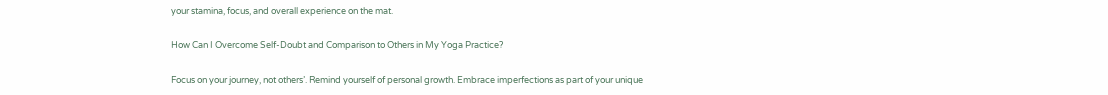your stamina, focus, and overall experience on the mat.

How Can I Overcome Self-Doubt and Comparison to Others in My Yoga Practice?

Focus on your journey, not others’. Remind yourself of personal growth. Embrace imperfections as part of your unique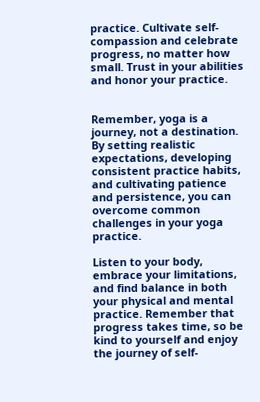practice. Cultivate self-compassion and celebrate progress, no matter how small. Trust in your abilities and honor your practice.


Remember, yoga is a journey, not a destination. By setting realistic expectations, developing consistent practice habits, and cultivating patience and persistence, you can overcome common challenges in your yoga practice.

Listen to your body, embrace your limitations, and find balance in both your physical and mental practice. Remember that progress takes time, so be kind to yourself and enjoy the journey of self-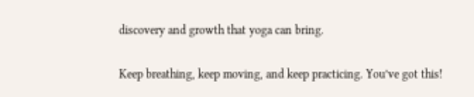discovery and growth that yoga can bring.

Keep breathing, keep moving, and keep practicing. You’ve got this!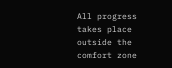All progress takes place outside the comfort zone